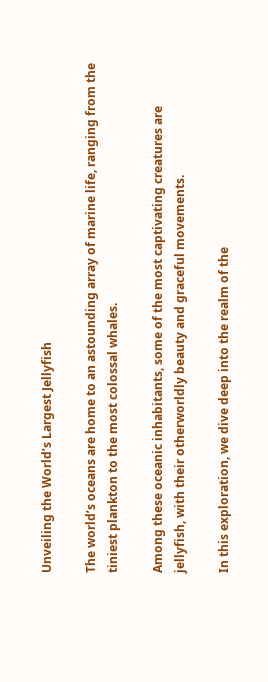Unveiling the World’s Largest Jellyfish

The world’s oceans are home to an astounding array of marine life, ranging from the tiniest plankton to the most colossal whales.

Among these oceanic inhabitants, some of the most captivating creatures are jellyfish, with their otherworldly beauty and graceful movements.

In this exploration, we dive deep into the realm of the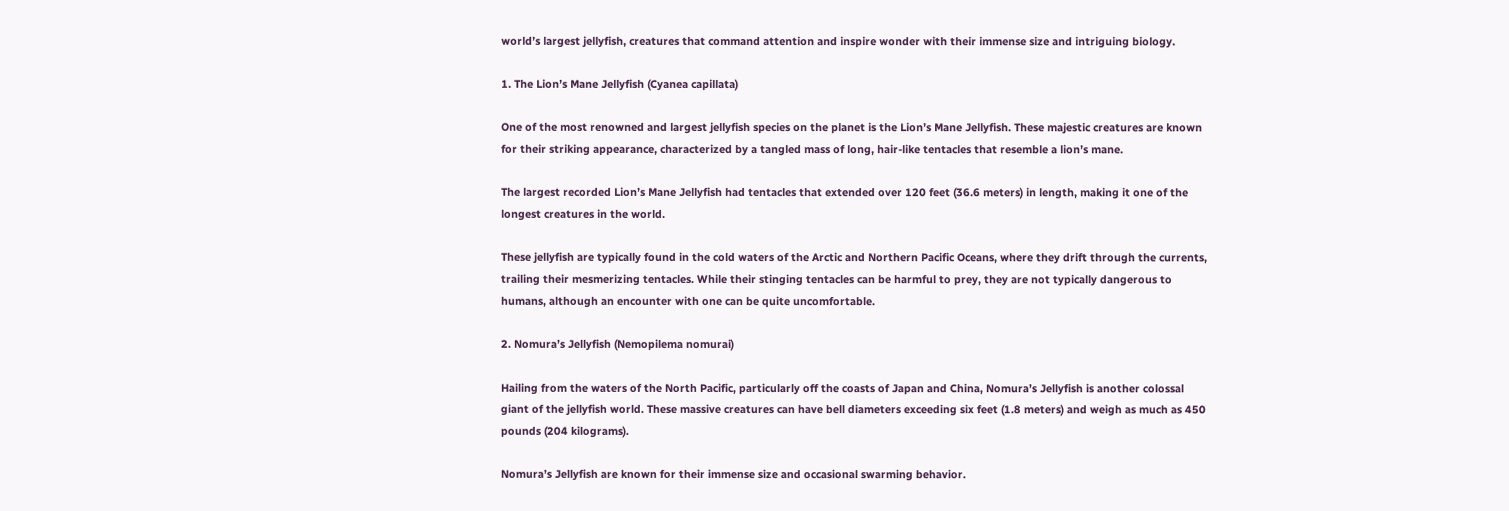world’s largest jellyfish, creatures that command attention and inspire wonder with their immense size and intriguing biology.

1. The Lion’s Mane Jellyfish (Cyanea capillata)

One of the most renowned and largest jellyfish species on the planet is the Lion’s Mane Jellyfish. These majestic creatures are known for their striking appearance, characterized by a tangled mass of long, hair-like tentacles that resemble a lion’s mane.

The largest recorded Lion’s Mane Jellyfish had tentacles that extended over 120 feet (36.6 meters) in length, making it one of the longest creatures in the world.

These jellyfish are typically found in the cold waters of the Arctic and Northern Pacific Oceans, where they drift through the currents, trailing their mesmerizing tentacles. While their stinging tentacles can be harmful to prey, they are not typically dangerous to humans, although an encounter with one can be quite uncomfortable.

2. Nomura’s Jellyfish (Nemopilema nomurai)

Hailing from the waters of the North Pacific, particularly off the coasts of Japan and China, Nomura’s Jellyfish is another colossal giant of the jellyfish world. These massive creatures can have bell diameters exceeding six feet (1.8 meters) and weigh as much as 450 pounds (204 kilograms).

Nomura’s Jellyfish are known for their immense size and occasional swarming behavior.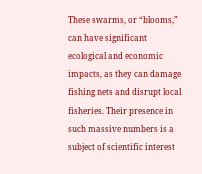These swarms, or “blooms,” can have significant ecological and economic impacts, as they can damage fishing nets and disrupt local fisheries. Their presence in such massive numbers is a subject of scientific interest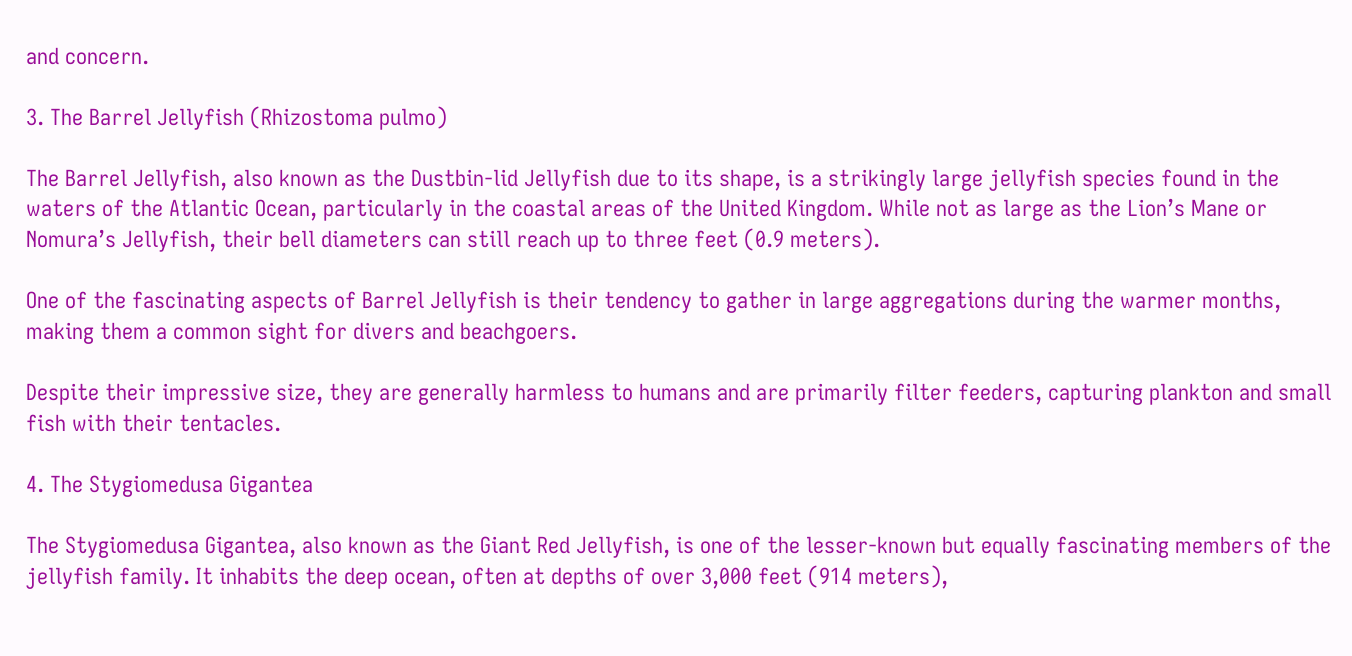and concern.

3. The Barrel Jellyfish (Rhizostoma pulmo)

The Barrel Jellyfish, also known as the Dustbin-lid Jellyfish due to its shape, is a strikingly large jellyfish species found in the waters of the Atlantic Ocean, particularly in the coastal areas of the United Kingdom. While not as large as the Lion’s Mane or Nomura’s Jellyfish, their bell diameters can still reach up to three feet (0.9 meters).

One of the fascinating aspects of Barrel Jellyfish is their tendency to gather in large aggregations during the warmer months, making them a common sight for divers and beachgoers.

Despite their impressive size, they are generally harmless to humans and are primarily filter feeders, capturing plankton and small fish with their tentacles.

4. The Stygiomedusa Gigantea

The Stygiomedusa Gigantea, also known as the Giant Red Jellyfish, is one of the lesser-known but equally fascinating members of the jellyfish family. It inhabits the deep ocean, often at depths of over 3,000 feet (914 meters),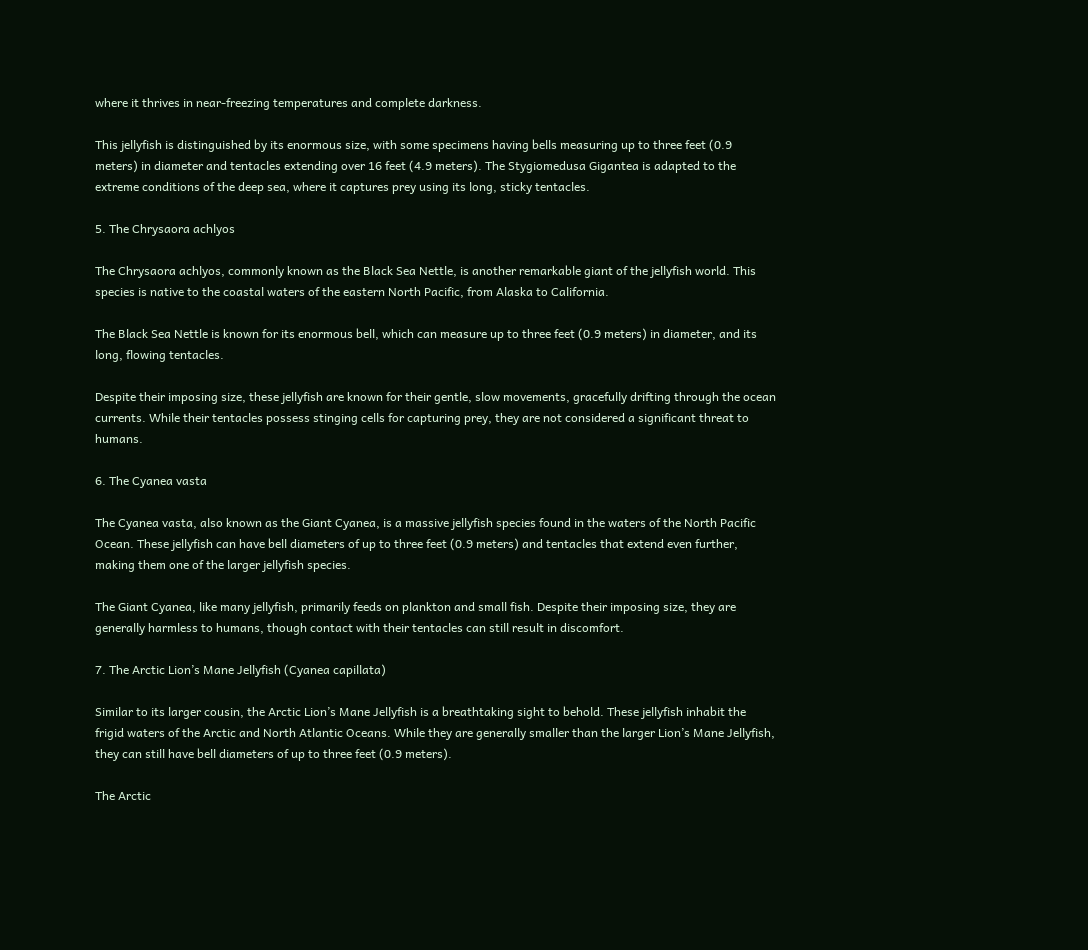where it thrives in near-freezing temperatures and complete darkness.

This jellyfish is distinguished by its enormous size, with some specimens having bells measuring up to three feet (0.9 meters) in diameter and tentacles extending over 16 feet (4.9 meters). The Stygiomedusa Gigantea is adapted to the extreme conditions of the deep sea, where it captures prey using its long, sticky tentacles.

5. The Chrysaora achlyos

The Chrysaora achlyos, commonly known as the Black Sea Nettle, is another remarkable giant of the jellyfish world. This species is native to the coastal waters of the eastern North Pacific, from Alaska to California.

The Black Sea Nettle is known for its enormous bell, which can measure up to three feet (0.9 meters) in diameter, and its long, flowing tentacles.

Despite their imposing size, these jellyfish are known for their gentle, slow movements, gracefully drifting through the ocean currents. While their tentacles possess stinging cells for capturing prey, they are not considered a significant threat to humans.

6. The Cyanea vasta

The Cyanea vasta, also known as the Giant Cyanea, is a massive jellyfish species found in the waters of the North Pacific Ocean. These jellyfish can have bell diameters of up to three feet (0.9 meters) and tentacles that extend even further, making them one of the larger jellyfish species.

The Giant Cyanea, like many jellyfish, primarily feeds on plankton and small fish. Despite their imposing size, they are generally harmless to humans, though contact with their tentacles can still result in discomfort.

7. The Arctic Lion’s Mane Jellyfish (Cyanea capillata)

Similar to its larger cousin, the Arctic Lion’s Mane Jellyfish is a breathtaking sight to behold. These jellyfish inhabit the frigid waters of the Arctic and North Atlantic Oceans. While they are generally smaller than the larger Lion’s Mane Jellyfish, they can still have bell diameters of up to three feet (0.9 meters).

The Arctic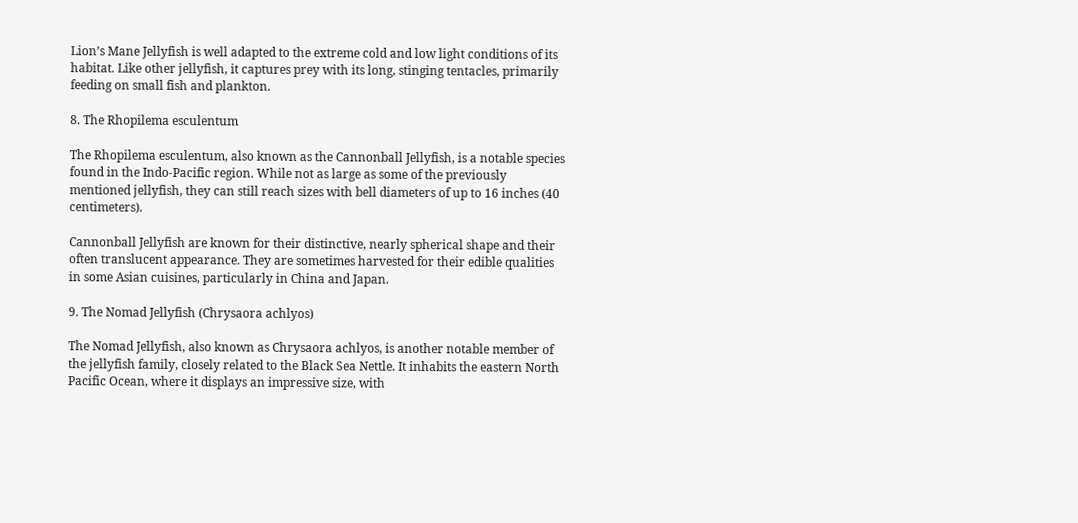Lion’s Mane Jellyfish is well adapted to the extreme cold and low light conditions of its habitat. Like other jellyfish, it captures prey with its long, stinging tentacles, primarily feeding on small fish and plankton.

8. The Rhopilema esculentum

The Rhopilema esculentum, also known as the Cannonball Jellyfish, is a notable species found in the Indo-Pacific region. While not as large as some of the previously mentioned jellyfish, they can still reach sizes with bell diameters of up to 16 inches (40 centimeters).

Cannonball Jellyfish are known for their distinctive, nearly spherical shape and their often translucent appearance. They are sometimes harvested for their edible qualities in some Asian cuisines, particularly in China and Japan.

9. The Nomad Jellyfish (Chrysaora achlyos)

The Nomad Jellyfish, also known as Chrysaora achlyos, is another notable member of the jellyfish family, closely related to the Black Sea Nettle. It inhabits the eastern North Pacific Ocean, where it displays an impressive size, with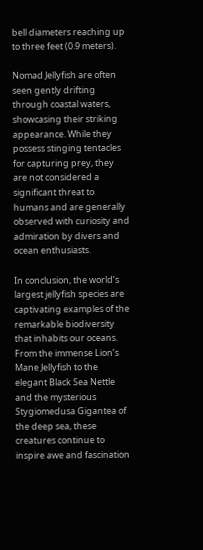bell diameters reaching up to three feet (0.9 meters).

Nomad Jellyfish are often seen gently drifting through coastal waters, showcasing their striking appearance. While they possess stinging tentacles for capturing prey, they are not considered a significant threat to humans and are generally observed with curiosity and admiration by divers and ocean enthusiasts.

In conclusion, the world’s largest jellyfish species are captivating examples of the remarkable biodiversity that inhabits our oceans. From the immense Lion’s Mane Jellyfish to the elegant Black Sea Nettle and the mysterious Stygiomedusa Gigantea of the deep sea, these creatures continue to inspire awe and fascination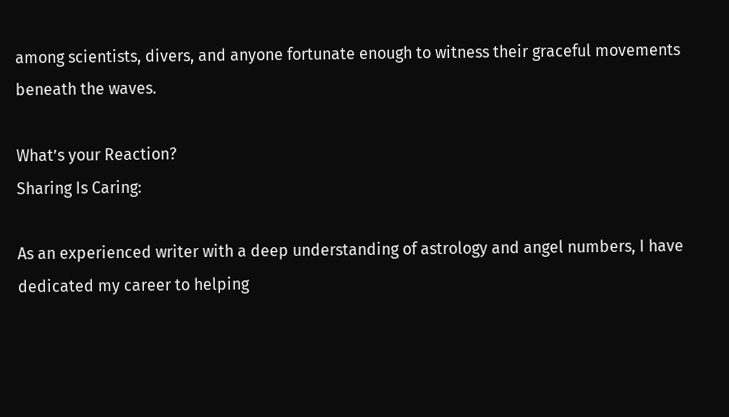among scientists, divers, and anyone fortunate enough to witness their graceful movements beneath the waves.

What’s your Reaction?
Sharing Is Caring:

As an experienced writer with a deep understanding of astrology and angel numbers, I have dedicated my career to helping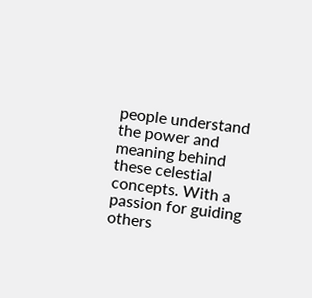people understand the power and meaning behind these celestial concepts. With a passion for guiding others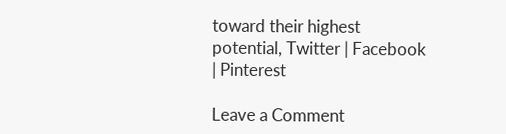toward their highest potential, Twitter | Facebook | Pinterest

Leave a Comment